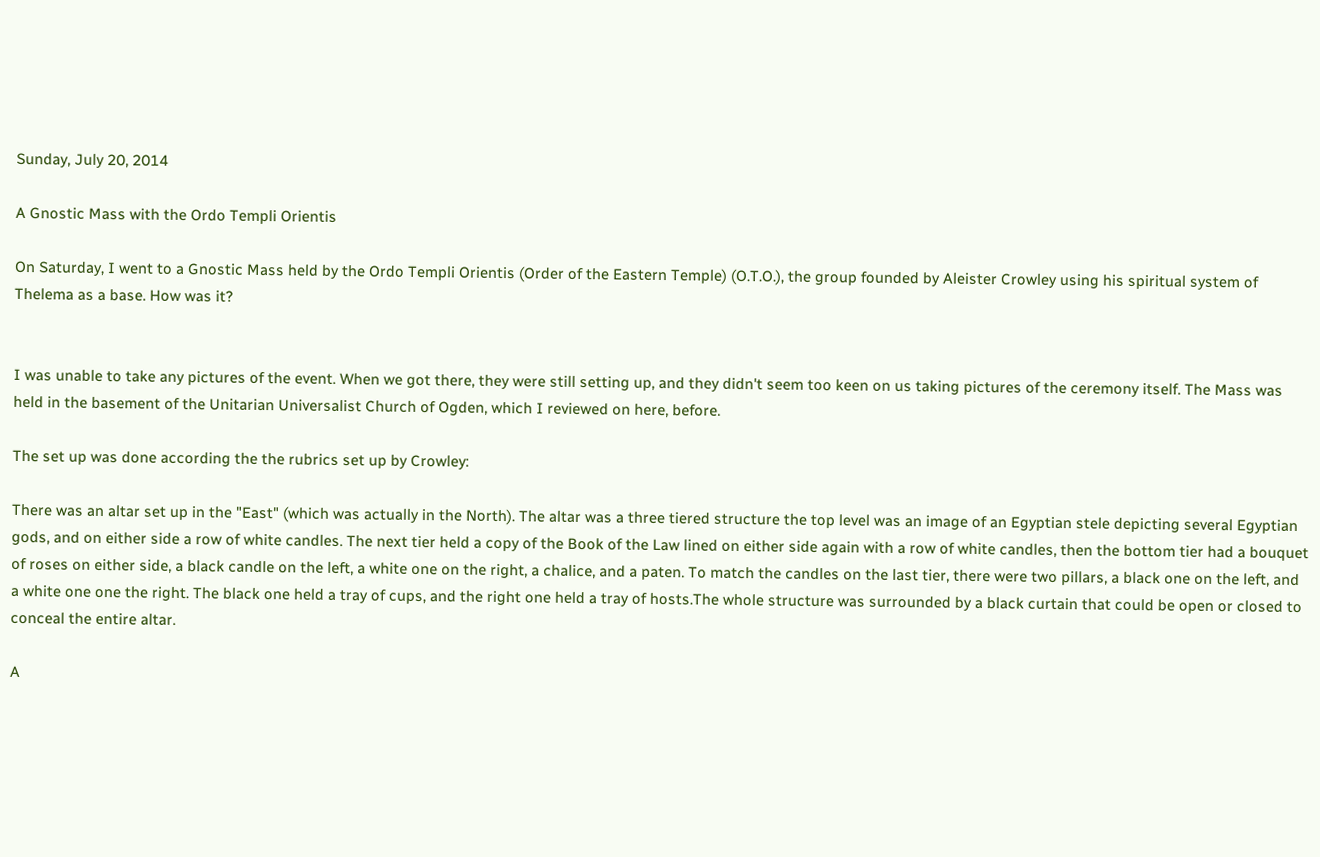Sunday, July 20, 2014

A Gnostic Mass with the Ordo Templi Orientis

On Saturday, I went to a Gnostic Mass held by the Ordo Templi Orientis (Order of the Eastern Temple) (O.T.O.), the group founded by Aleister Crowley using his spiritual system of Thelema as a base. How was it?


I was unable to take any pictures of the event. When we got there, they were still setting up, and they didn't seem too keen on us taking pictures of the ceremony itself. The Mass was held in the basement of the Unitarian Universalist Church of Ogden, which I reviewed on here, before.

The set up was done according the the rubrics set up by Crowley:

There was an altar set up in the "East" (which was actually in the North). The altar was a three tiered structure the top level was an image of an Egyptian stele depicting several Egyptian gods, and on either side a row of white candles. The next tier held a copy of the Book of the Law lined on either side again with a row of white candles, then the bottom tier had a bouquet of roses on either side, a black candle on the left, a white one on the right, a chalice, and a paten. To match the candles on the last tier, there were two pillars, a black one on the left, and a white one one the right. The black one held a tray of cups, and the right one held a tray of hosts.The whole structure was surrounded by a black curtain that could be open or closed to conceal the entire altar.

A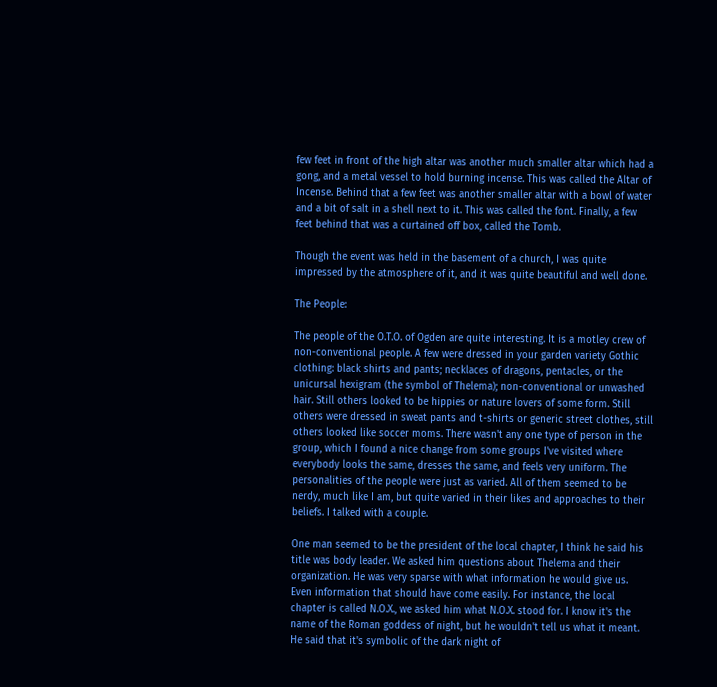few feet in front of the high altar was another much smaller altar which had a gong, and a metal vessel to hold burning incense. This was called the Altar of Incense. Behind that a few feet was another smaller altar with a bowl of water and a bit of salt in a shell next to it. This was called the font. Finally, a few feet behind that was a curtained off box, called the Tomb.

Though the event was held in the basement of a church, I was quite impressed by the atmosphere of it, and it was quite beautiful and well done.

The People:

The people of the O.T.O. of Ogden are quite interesting. It is a motley crew of non-conventional people. A few were dressed in your garden variety Gothic clothing: black shirts and pants; necklaces of dragons, pentacles, or the unicursal hexigram (the symbol of Thelema); non-conventional or unwashed hair. Still others looked to be hippies or nature lovers of some form. Still others were dressed in sweat pants and t-shirts or generic street clothes, still others looked like soccer moms. There wasn't any one type of person in the group, which I found a nice change from some groups I've visited where everybody looks the same, dresses the same, and feels very uniform. The personalities of the people were just as varied. All of them seemed to be nerdy, much like I am, but quite varied in their likes and approaches to their beliefs. I talked with a couple.

One man seemed to be the president of the local chapter, I think he said his title was body leader. We asked him questions about Thelema and their organization. He was very sparse with what information he would give us. Even information that should have come easily. For instance, the local chapter is called N.O.X., we asked him what N.O.X. stood for. I know it's the name of the Roman goddess of night, but he wouldn't tell us what it meant. He said that it's symbolic of the dark night of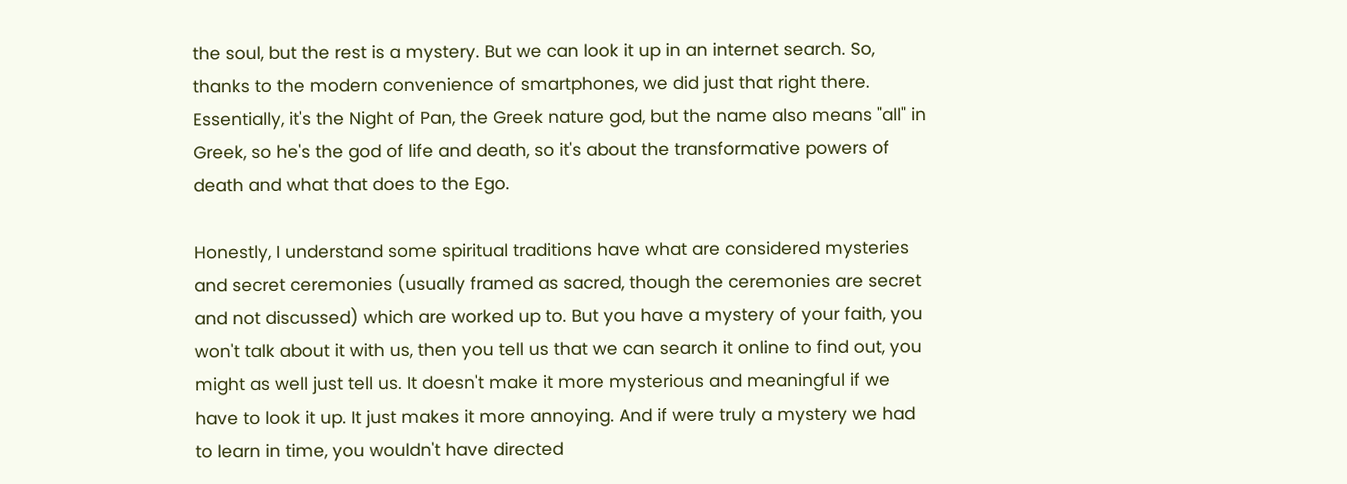the soul, but the rest is a mystery. But we can look it up in an internet search. So, thanks to the modern convenience of smartphones, we did just that right there. Essentially, it's the Night of Pan, the Greek nature god, but the name also means "all" in Greek, so he's the god of life and death, so it's about the transformative powers of death and what that does to the Ego.

Honestly, I understand some spiritual traditions have what are considered mysteries and secret ceremonies (usually framed as sacred, though the ceremonies are secret and not discussed) which are worked up to. But you have a mystery of your faith, you won't talk about it with us, then you tell us that we can search it online to find out, you might as well just tell us. It doesn't make it more mysterious and meaningful if we have to look it up. It just makes it more annoying. And if were truly a mystery we had to learn in time, you wouldn't have directed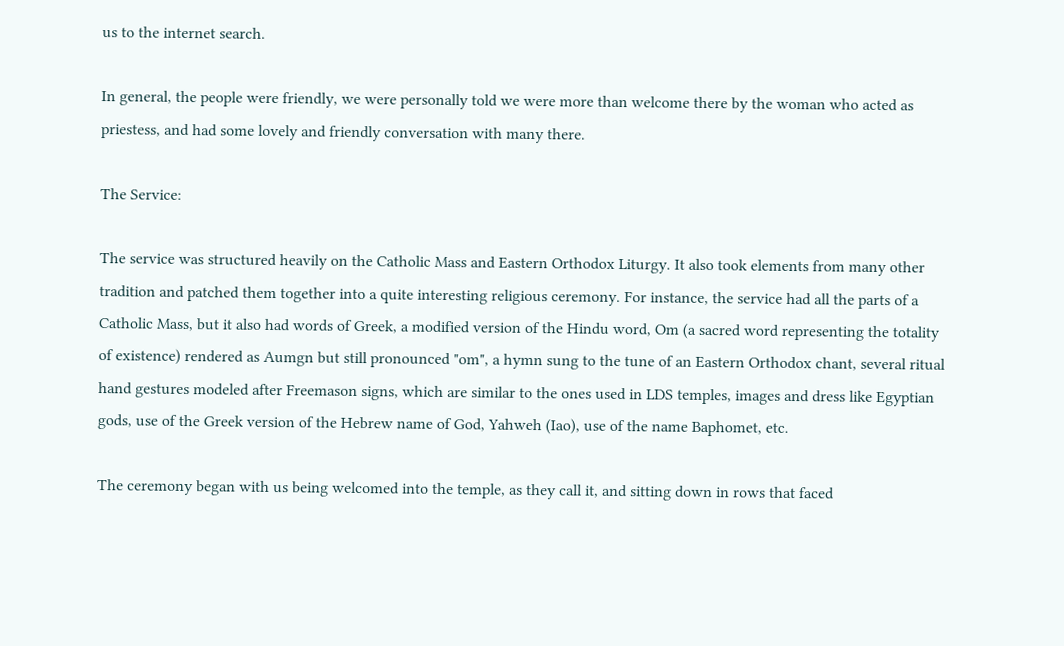us to the internet search.

In general, the people were friendly, we were personally told we were more than welcome there by the woman who acted as priestess, and had some lovely and friendly conversation with many there.

The Service:

The service was structured heavily on the Catholic Mass and Eastern Orthodox Liturgy. It also took elements from many other tradition and patched them together into a quite interesting religious ceremony. For instance, the service had all the parts of a Catholic Mass, but it also had words of Greek, a modified version of the Hindu word, Om (a sacred word representing the totality of existence) rendered as Aumgn but still pronounced "om", a hymn sung to the tune of an Eastern Orthodox chant, several ritual hand gestures modeled after Freemason signs, which are similar to the ones used in LDS temples, images and dress like Egyptian gods, use of the Greek version of the Hebrew name of God, Yahweh (Iao), use of the name Baphomet, etc.

The ceremony began with us being welcomed into the temple, as they call it, and sitting down in rows that faced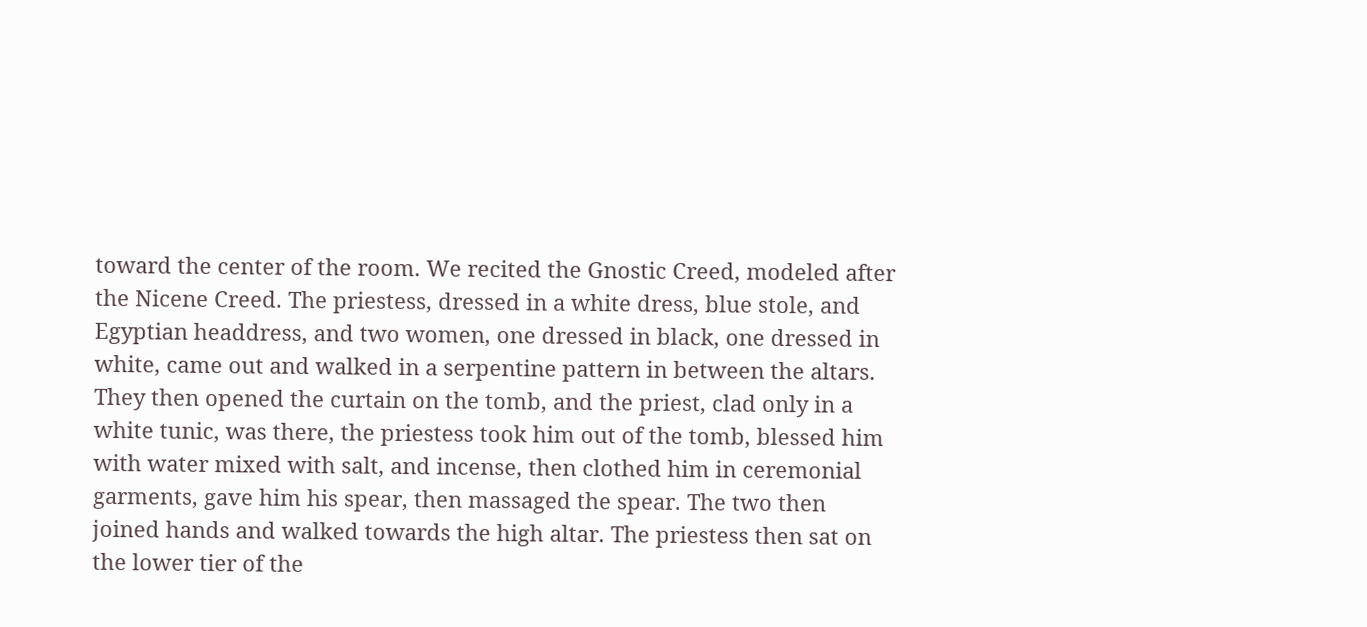toward the center of the room. We recited the Gnostic Creed, modeled after the Nicene Creed. The priestess, dressed in a white dress, blue stole, and Egyptian headdress, and two women, one dressed in black, one dressed in white, came out and walked in a serpentine pattern in between the altars. They then opened the curtain on the tomb, and the priest, clad only in a white tunic, was there, the priestess took him out of the tomb, blessed him with water mixed with salt, and incense, then clothed him in ceremonial garments, gave him his spear, then massaged the spear. The two then joined hands and walked towards the high altar. The priestess then sat on the lower tier of the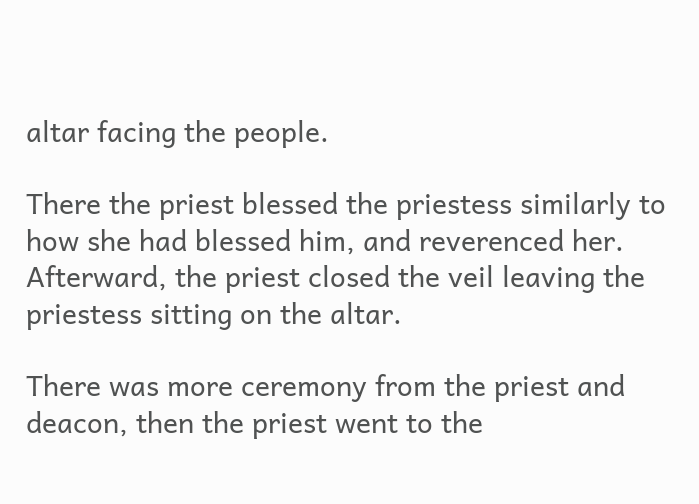altar facing the people.

There the priest blessed the priestess similarly to how she had blessed him, and reverenced her. Afterward, the priest closed the veil leaving the priestess sitting on the altar.

There was more ceremony from the priest and deacon, then the priest went to the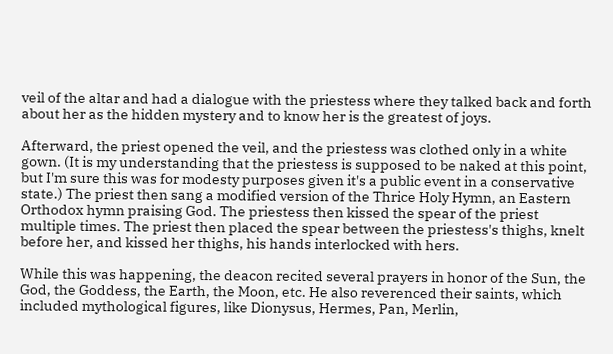veil of the altar and had a dialogue with the priestess where they talked back and forth about her as the hidden mystery and to know her is the greatest of joys.

Afterward, the priest opened the veil, and the priestess was clothed only in a white gown. (It is my understanding that the priestess is supposed to be naked at this point, but I'm sure this was for modesty purposes given it's a public event in a conservative state.) The priest then sang a modified version of the Thrice Holy Hymn, an Eastern Orthodox hymn praising God. The priestess then kissed the spear of the priest multiple times. The priest then placed the spear between the priestess's thighs, knelt before her, and kissed her thighs, his hands interlocked with hers.

While this was happening, the deacon recited several prayers in honor of the Sun, the God, the Goddess, the Earth, the Moon, etc. He also reverenced their saints, which included mythological figures, like Dionysus, Hermes, Pan, Merlin,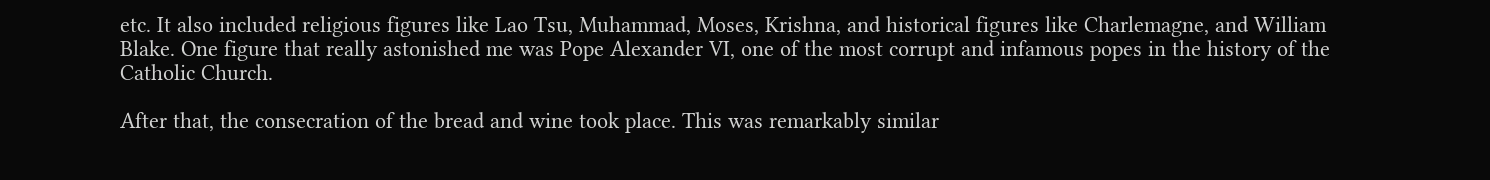etc. It also included religious figures like Lao Tsu, Muhammad, Moses, Krishna, and historical figures like Charlemagne, and William Blake. One figure that really astonished me was Pope Alexander VI, one of the most corrupt and infamous popes in the history of the Catholic Church.

After that, the consecration of the bread and wine took place. This was remarkably similar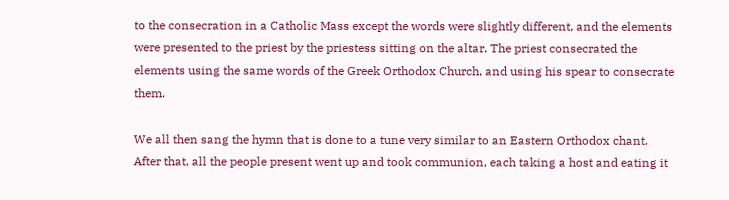to the consecration in a Catholic Mass except the words were slightly different, and the elements were presented to the priest by the priestess sitting on the altar. The priest consecrated the elements using the same words of the Greek Orthodox Church, and using his spear to consecrate them.

We all then sang the hymn that is done to a tune very similar to an Eastern Orthodox chant. After that, all the people present went up and took communion, each taking a host and eating it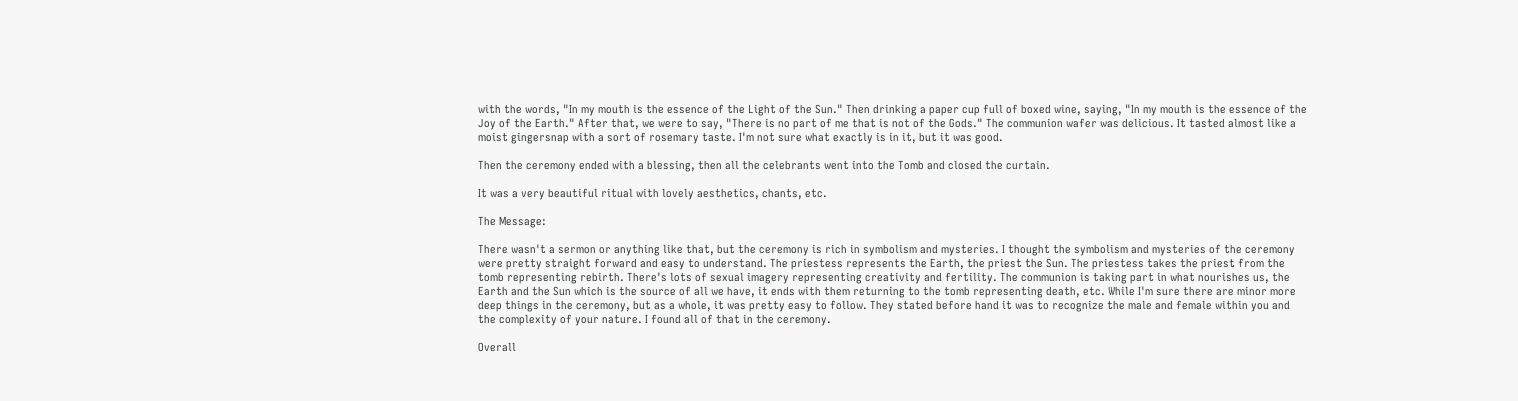with the words, "In my mouth is the essence of the Light of the Sun." Then drinking a paper cup full of boxed wine, saying, "In my mouth is the essence of the Joy of the Earth." After that, we were to say, "There is no part of me that is not of the Gods." The communion wafer was delicious. It tasted almost like a moist gingersnap with a sort of rosemary taste. I'm not sure what exactly is in it, but it was good.

Then the ceremony ended with a blessing, then all the celebrants went into the Tomb and closed the curtain.

It was a very beautiful ritual with lovely aesthetics, chants, etc.

The Message:

There wasn't a sermon or anything like that, but the ceremony is rich in symbolism and mysteries. I thought the symbolism and mysteries of the ceremony were pretty straight forward and easy to understand. The priestess represents the Earth, the priest the Sun. The priestess takes the priest from the tomb representing rebirth. There's lots of sexual imagery representing creativity and fertility. The communion is taking part in what nourishes us, the Earth and the Sun which is the source of all we have, it ends with them returning to the tomb representing death, etc. While I'm sure there are minor more deep things in the ceremony, but as a whole, it was pretty easy to follow. They stated before hand it was to recognize the male and female within you and the complexity of your nature. I found all of that in the ceremony.

Overall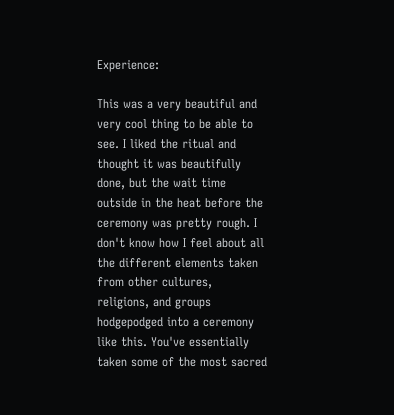Experience:

This was a very beautiful and very cool thing to be able to see. I liked the ritual and thought it was beautifully done, but the wait time outside in the heat before the ceremony was pretty rough. I don't know how I feel about all the different elements taken from other cultures, religions, and groups hodgepodged into a ceremony like this. You've essentially taken some of the most sacred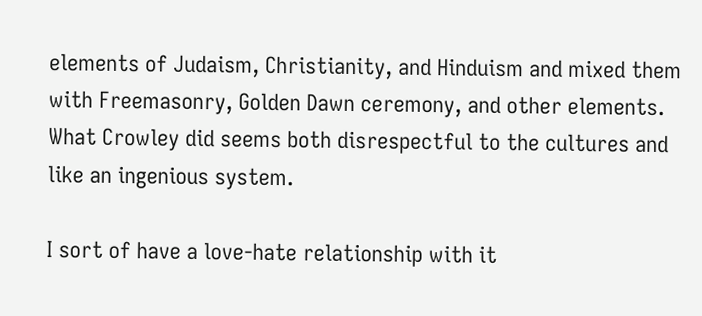elements of Judaism, Christianity, and Hinduism and mixed them with Freemasonry, Golden Dawn ceremony, and other elements. What Crowley did seems both disrespectful to the cultures and like an ingenious system.

I sort of have a love-hate relationship with it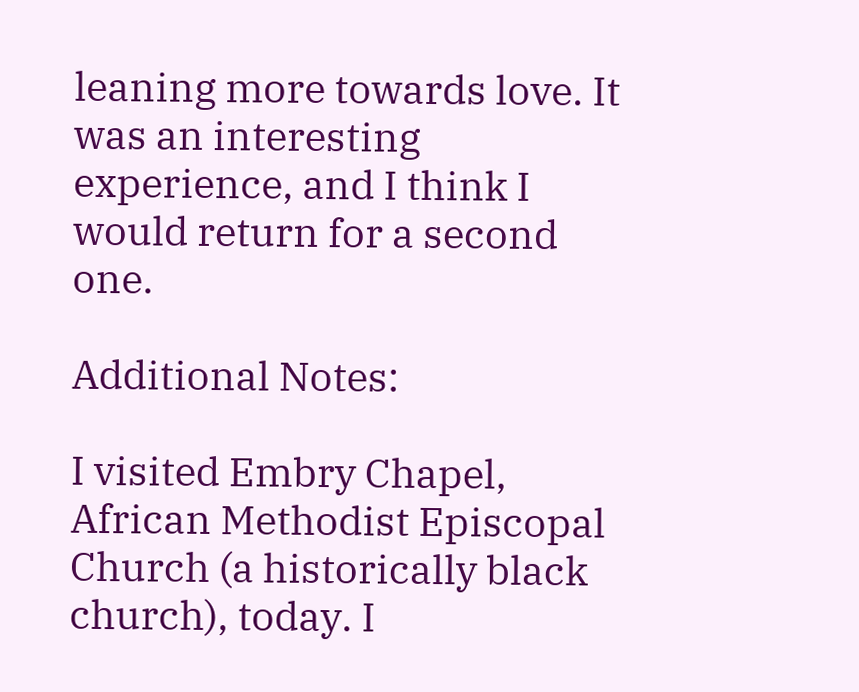leaning more towards love. It was an interesting experience, and I think I would return for a second one.

Additional Notes:

I visited Embry Chapel, African Methodist Episcopal Church (a historically black church), today. I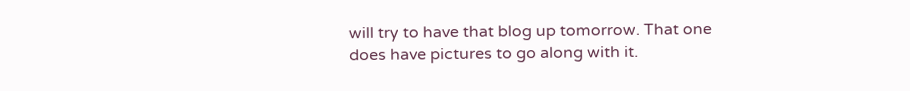will try to have that blog up tomorrow. That one does have pictures to go along with it.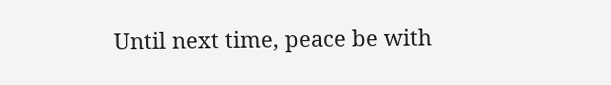Until next time, peace be with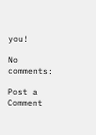you!

No comments:

Post a Comment